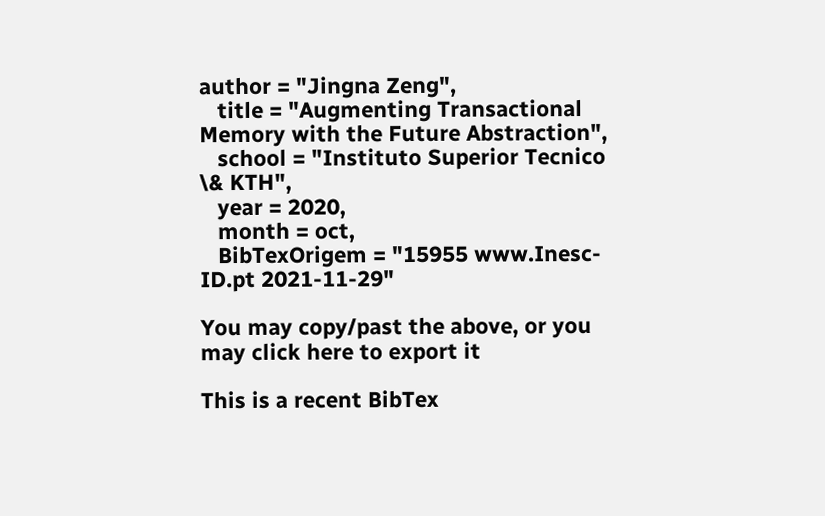author = "Jingna Zeng",
   title = "Augmenting Transactional Memory with the Future Abstraction",
   school = "Instituto Superior Tecnico \& KTH",
   year = 2020,
   month = oct,
   BibTexOrigem = "15955 www.Inesc-ID.pt 2021-11-29"

You may copy/past the above, or you may click here to export it

This is a recent BibTex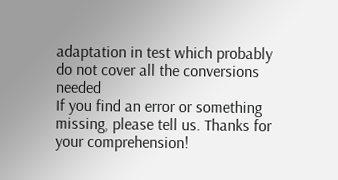adaptation in test which probably do not cover all the conversions needed
If you find an error or something missing, please tell us. Thanks for your comprehension!